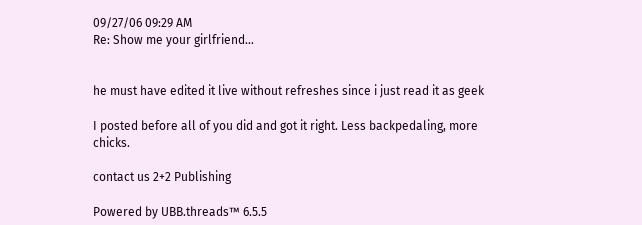09/27/06 09:29 AM
Re: Show me your girlfriend...


he must have edited it live without refreshes since i just read it as geek

I posted before all of you did and got it right. Less backpedaling, more chicks.

contact us 2+2 Publishing

Powered by UBB.threads™ 6.5.5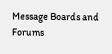Message Boards and Forums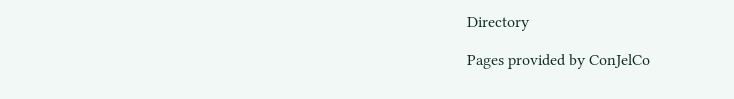Directory

Pages provided by ConJelCo